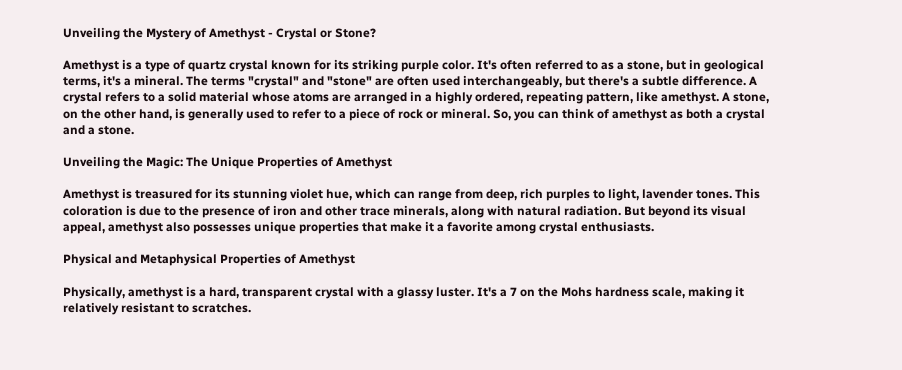Unveiling the Mystery of Amethyst - Crystal or Stone?

Amethyst is a type of quartz crystal known for its striking purple color. It's often referred to as a stone, but in geological terms, it's a mineral. The terms "crystal" and "stone" are often used interchangeably, but there's a subtle difference. A crystal refers to a solid material whose atoms are arranged in a highly ordered, repeating pattern, like amethyst. A stone, on the other hand, is generally used to refer to a piece of rock or mineral. So, you can think of amethyst as both a crystal and a stone.

Unveiling the Magic: The Unique Properties of Amethyst

Amethyst is treasured for its stunning violet hue, which can range from deep, rich purples to light, lavender tones. This coloration is due to the presence of iron and other trace minerals, along with natural radiation. But beyond its visual appeal, amethyst also possesses unique properties that make it a favorite among crystal enthusiasts.

Physical and Metaphysical Properties of Amethyst

Physically, amethyst is a hard, transparent crystal with a glassy luster. It's a 7 on the Mohs hardness scale, making it relatively resistant to scratches.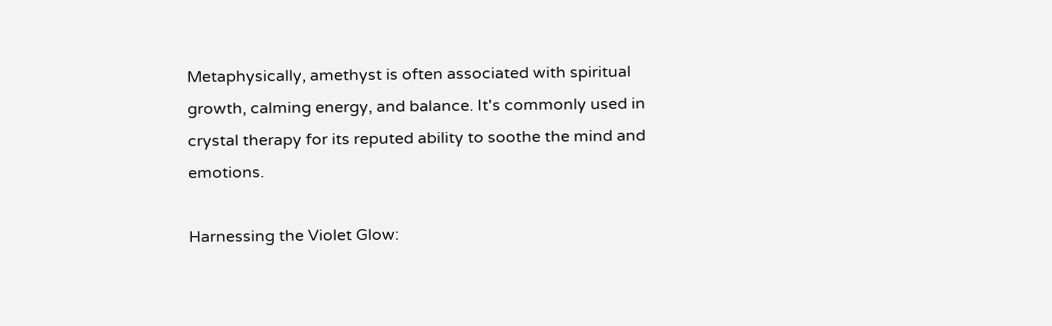Metaphysically, amethyst is often associated with spiritual growth, calming energy, and balance. It's commonly used in crystal therapy for its reputed ability to soothe the mind and emotions.

Harnessing the Violet Glow: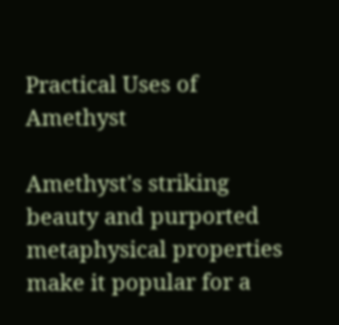Practical Uses of Amethyst

Amethyst's striking beauty and purported metaphysical properties make it popular for a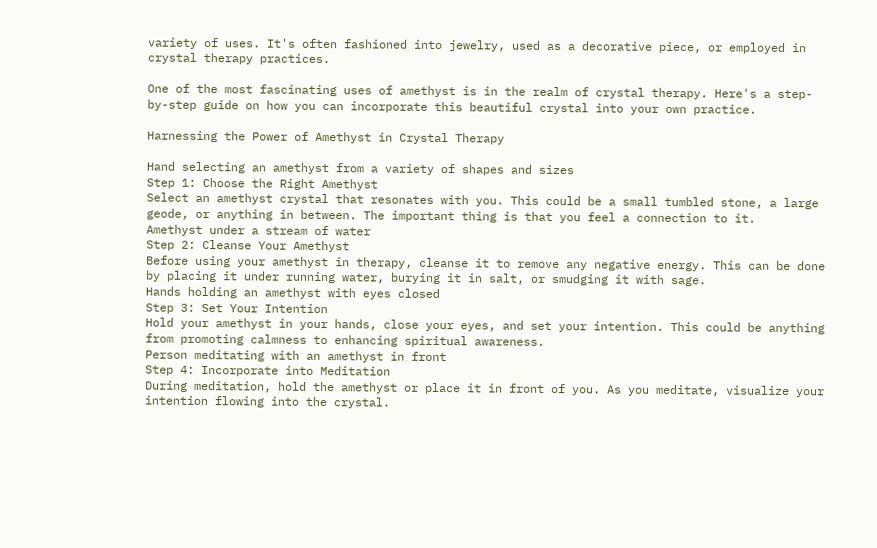variety of uses. It's often fashioned into jewelry, used as a decorative piece, or employed in crystal therapy practices.

One of the most fascinating uses of amethyst is in the realm of crystal therapy. Here's a step-by-step guide on how you can incorporate this beautiful crystal into your own practice.

Harnessing the Power of Amethyst in Crystal Therapy

Hand selecting an amethyst from a variety of shapes and sizes
Step 1: Choose the Right Amethyst
Select an amethyst crystal that resonates with you. This could be a small tumbled stone, a large geode, or anything in between. The important thing is that you feel a connection to it.
Amethyst under a stream of water
Step 2: Cleanse Your Amethyst
Before using your amethyst in therapy, cleanse it to remove any negative energy. This can be done by placing it under running water, burying it in salt, or smudging it with sage.
Hands holding an amethyst with eyes closed
Step 3: Set Your Intention
Hold your amethyst in your hands, close your eyes, and set your intention. This could be anything from promoting calmness to enhancing spiritual awareness.
Person meditating with an amethyst in front
Step 4: Incorporate into Meditation
During meditation, hold the amethyst or place it in front of you. As you meditate, visualize your intention flowing into the crystal.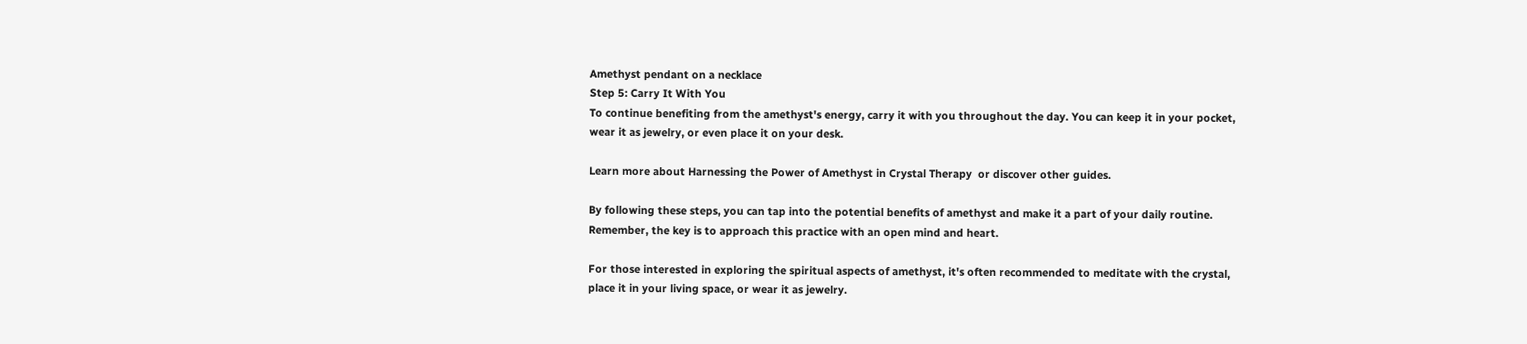Amethyst pendant on a necklace
Step 5: Carry It With You
To continue benefiting from the amethyst's energy, carry it with you throughout the day. You can keep it in your pocket, wear it as jewelry, or even place it on your desk.

Learn more about Harnessing the Power of Amethyst in Crystal Therapy  or discover other guides.

By following these steps, you can tap into the potential benefits of amethyst and make it a part of your daily routine. Remember, the key is to approach this practice with an open mind and heart.

For those interested in exploring the spiritual aspects of amethyst, it's often recommended to meditate with the crystal, place it in your living space, or wear it as jewelry.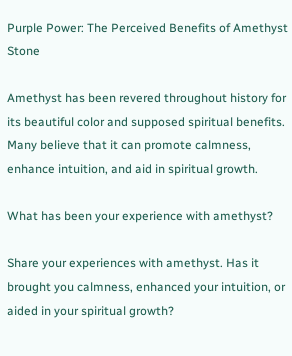Purple Power: The Perceived Benefits of Amethyst Stone

Amethyst has been revered throughout history for its beautiful color and supposed spiritual benefits. Many believe that it can promote calmness, enhance intuition, and aid in spiritual growth.

What has been your experience with amethyst?

Share your experiences with amethyst. Has it brought you calmness, enhanced your intuition, or aided in your spiritual growth?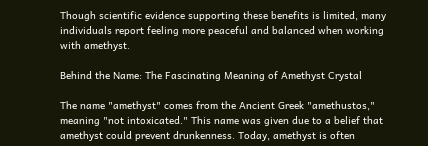Though scientific evidence supporting these benefits is limited, many individuals report feeling more peaceful and balanced when working with amethyst.

Behind the Name: The Fascinating Meaning of Amethyst Crystal

The name "amethyst" comes from the Ancient Greek "amethustos," meaning "not intoxicated." This name was given due to a belief that amethyst could prevent drunkenness. Today, amethyst is often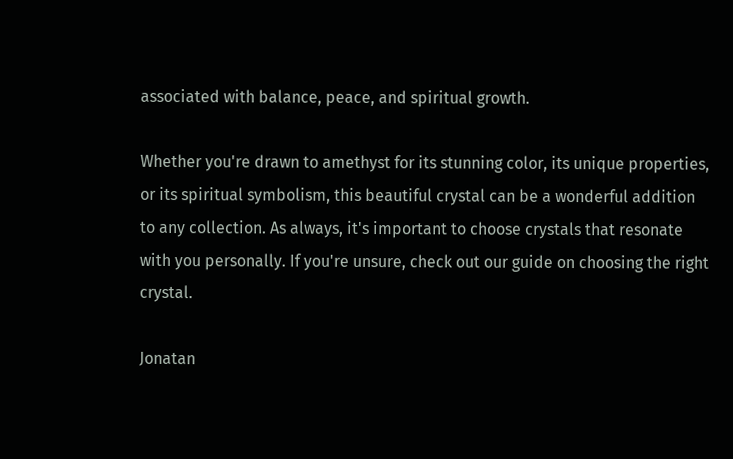associated with balance, peace, and spiritual growth.

Whether you're drawn to amethyst for its stunning color, its unique properties, or its spiritual symbolism, this beautiful crystal can be a wonderful addition to any collection. As always, it's important to choose crystals that resonate with you personally. If you're unsure, check out our guide on choosing the right crystal.

Jonatan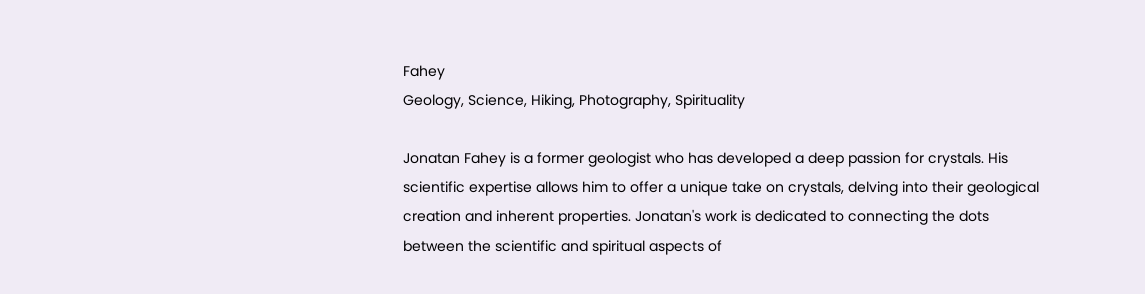Fahey
Geology, Science, Hiking, Photography, Spirituality

Jonatan Fahey is a former geologist who has developed a deep passion for crystals. His scientific expertise allows him to offer a unique take on crystals, delving into their geological creation and inherent properties. Jonatan's work is dedicated to connecting the dots between the scientific and spiritual aspects of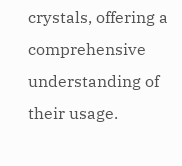crystals, offering a comprehensive understanding of their usage.